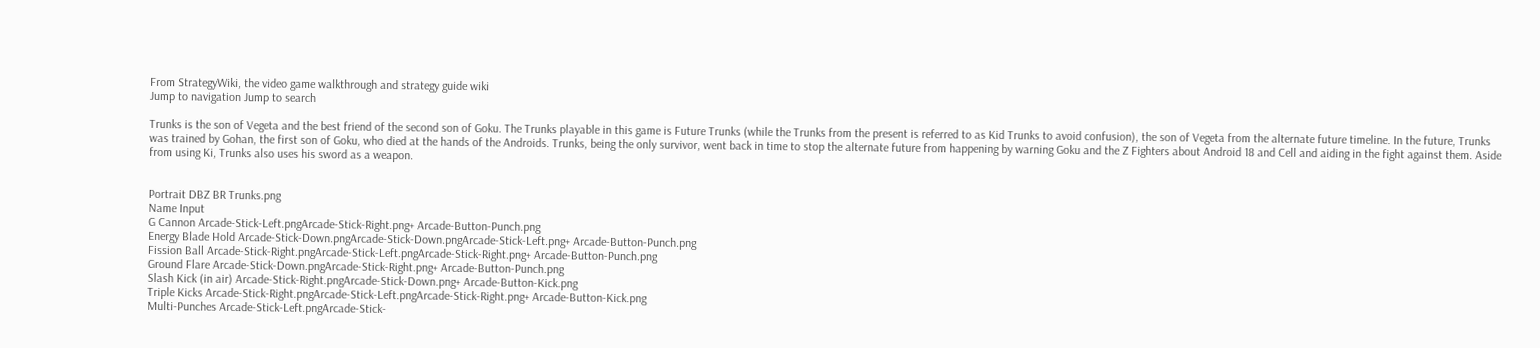From StrategyWiki, the video game walkthrough and strategy guide wiki
Jump to navigation Jump to search

Trunks is the son of Vegeta and the best friend of the second son of Goku. The Trunks playable in this game is Future Trunks (while the Trunks from the present is referred to as Kid Trunks to avoid confusion), the son of Vegeta from the alternate future timeline. In the future, Trunks was trained by Gohan, the first son of Goku, who died at the hands of the Androids. Trunks, being the only survivor, went back in time to stop the alternate future from happening by warning Goku and the Z Fighters about Android 18 and Cell and aiding in the fight against them. Aside from using Ki, Trunks also uses his sword as a weapon.


Portrait DBZ BR Trunks.png
Name Input
G Cannon Arcade-Stick-Left.pngArcade-Stick-Right.png+ Arcade-Button-Punch.png
Energy Blade Hold Arcade-Stick-Down.pngArcade-Stick-Down.pngArcade-Stick-Left.png+ Arcade-Button-Punch.png
Fission Ball Arcade-Stick-Right.pngArcade-Stick-Left.pngArcade-Stick-Right.png+ Arcade-Button-Punch.png
Ground Flare Arcade-Stick-Down.pngArcade-Stick-Right.png+ Arcade-Button-Punch.png
Slash Kick (in air) Arcade-Stick-Right.pngArcade-Stick-Down.png+ Arcade-Button-Kick.png
Triple Kicks Arcade-Stick-Right.pngArcade-Stick-Left.pngArcade-Stick-Right.png+ Arcade-Button-Kick.png
Multi-Punches Arcade-Stick-Left.pngArcade-Stick-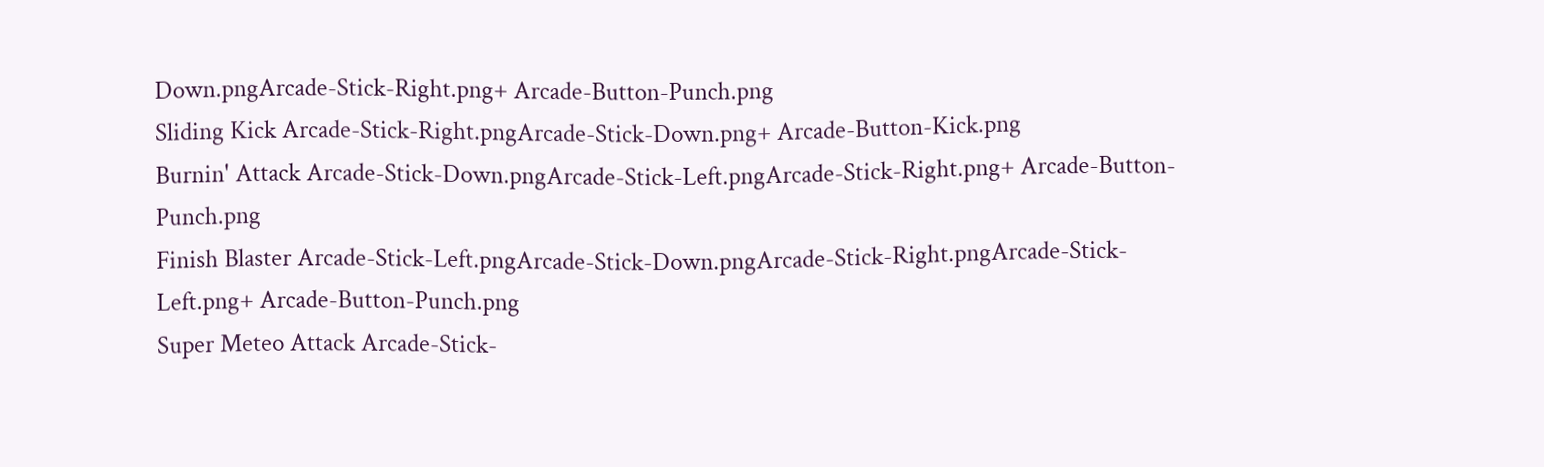Down.pngArcade-Stick-Right.png+ Arcade-Button-Punch.png
Sliding Kick Arcade-Stick-Right.pngArcade-Stick-Down.png+ Arcade-Button-Kick.png
Burnin' Attack Arcade-Stick-Down.pngArcade-Stick-Left.pngArcade-Stick-Right.png+ Arcade-Button-Punch.png
Finish Blaster Arcade-Stick-Left.pngArcade-Stick-Down.pngArcade-Stick-Right.pngArcade-Stick-Left.png+ Arcade-Button-Punch.png
Super Meteo Attack Arcade-Stick-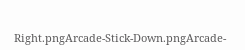Right.pngArcade-Stick-Down.pngArcade-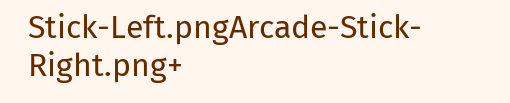Stick-Left.pngArcade-Stick-Right.png+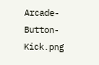Arcade-Button-Kick.png